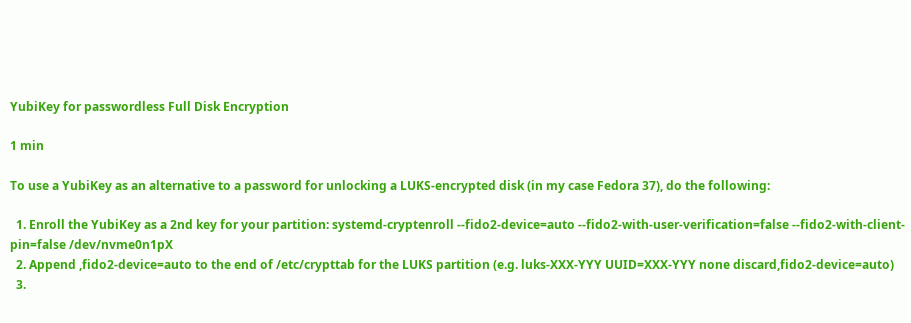YubiKey for passwordless Full Disk Encryption

1 min

To use a YubiKey as an alternative to a password for unlocking a LUKS-encrypted disk (in my case Fedora 37), do the following:

  1. Enroll the YubiKey as a 2nd key for your partition: systemd-cryptenroll --fido2-device=auto --fido2-with-user-verification=false --fido2-with-client-pin=false /dev/nvme0n1pX
  2. Append ,fido2-device=auto to the end of /etc/crypttab for the LUKS partition (e.g. luks-XXX-YYY UUID=XXX-YYY none discard,fido2-device=auto)
  3.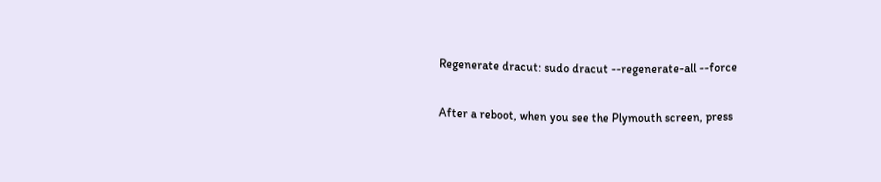Regenerate dracut: sudo dracut --regenerate-all --force

After a reboot, when you see the Plymouth screen, press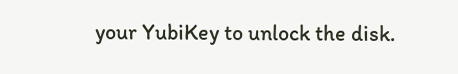your YubiKey to unlock the disk.